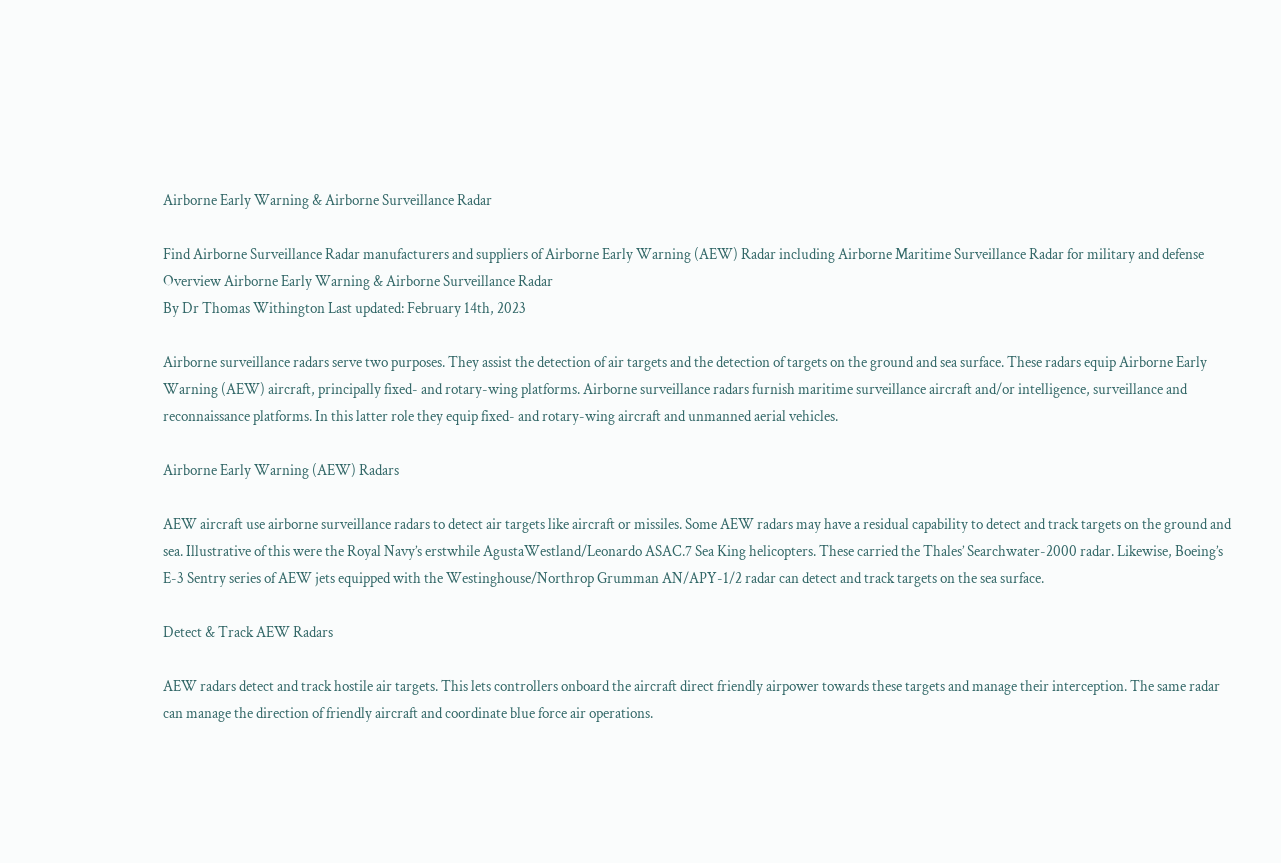Airborne Early Warning & Airborne Surveillance Radar

Find Airborne Surveillance Radar manufacturers and suppliers of Airborne Early Warning (AEW) Radar including Airborne Maritime Surveillance Radar for military and defense
Overview Airborne Early Warning & Airborne Surveillance Radar
By Dr Thomas Withington Last updated: February 14th, 2023

Airborne surveillance radars serve two purposes. They assist the detection of air targets and the detection of targets on the ground and sea surface. These radars equip Airborne Early Warning (AEW) aircraft, principally fixed- and rotary-wing platforms. Airborne surveillance radars furnish maritime surveillance aircraft and/or intelligence, surveillance and reconnaissance platforms. In this latter role they equip fixed- and rotary-wing aircraft and unmanned aerial vehicles.

Airborne Early Warning (AEW) Radars

AEW aircraft use airborne surveillance radars to detect air targets like aircraft or missiles. Some AEW radars may have a residual capability to detect and track targets on the ground and sea. Illustrative of this were the Royal Navy’s erstwhile AgustaWestland/Leonardo ASAC.7 Sea King helicopters. These carried the Thales’ Searchwater-2000 radar. Likewise, Boeing’s E-3 Sentry series of AEW jets equipped with the Westinghouse/Northrop Grumman AN/APY-1/2 radar can detect and track targets on the sea surface.

Detect & Track AEW Radars

AEW radars detect and track hostile air targets. This lets controllers onboard the aircraft direct friendly airpower towards these targets and manage their interception. The same radar can manage the direction of friendly aircraft and coordinate blue force air operations.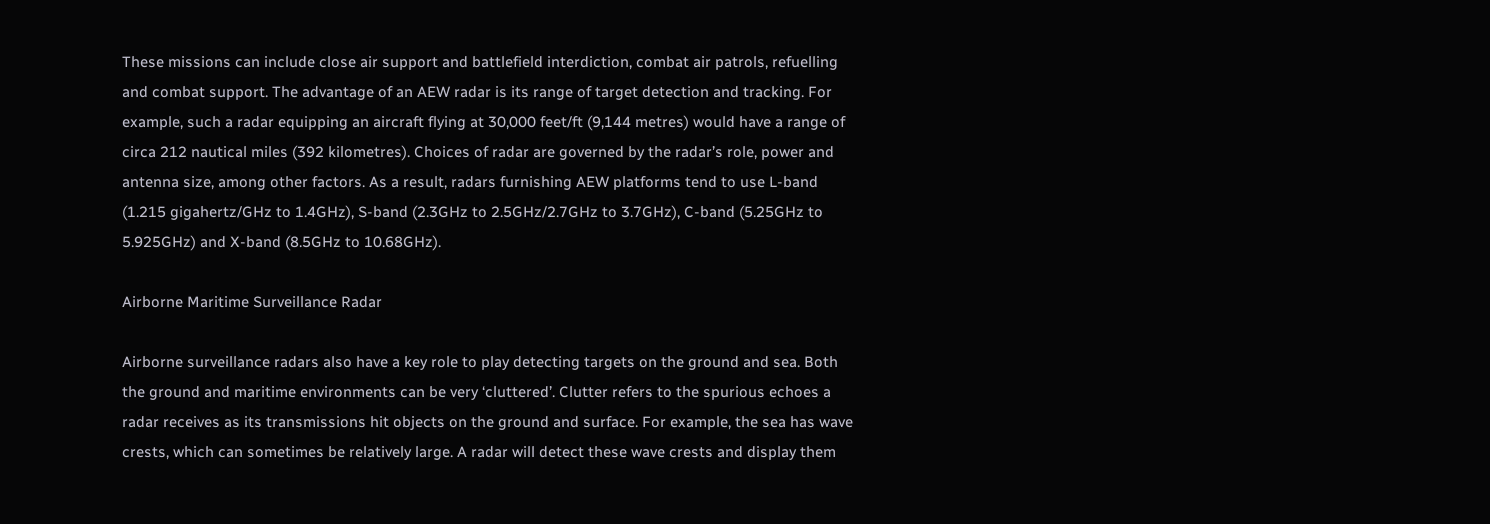These missions can include close air support and battlefield interdiction, combat air patrols, refuelling and combat support. The advantage of an AEW radar is its range of target detection and tracking. For example, such a radar equipping an aircraft flying at 30,000 feet/ft (9,144 metres) would have a range of circa 212 nautical miles (392 kilometres). Choices of radar are governed by the radar’s role, power and antenna size, among other factors. As a result, radars furnishing AEW platforms tend to use L-band (1.215 gigahertz/GHz to 1.4GHz), S-band (2.3GHz to 2.5GHz/2.7GHz to 3.7GHz), C-band (5.25GHz to 5.925GHz) and X-band (8.5GHz to 10.68GHz).

Airborne Maritime Surveillance Radar

Airborne surveillance radars also have a key role to play detecting targets on the ground and sea. Both the ground and maritime environments can be very ‘cluttered’. Clutter refers to the spurious echoes a radar receives as its transmissions hit objects on the ground and surface. For example, the sea has wave crests, which can sometimes be relatively large. A radar will detect these wave crests and display them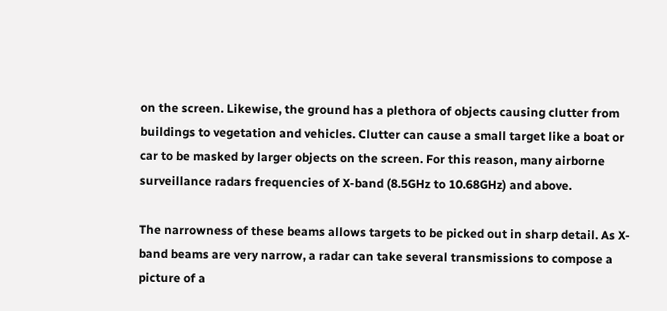on the screen. Likewise, the ground has a plethora of objects causing clutter from buildings to vegetation and vehicles. Clutter can cause a small target like a boat or car to be masked by larger objects on the screen. For this reason, many airborne surveillance radars frequencies of X-band (8.5GHz to 10.68GHz) and above.

The narrowness of these beams allows targets to be picked out in sharp detail. As X-band beams are very narrow, a radar can take several transmissions to compose a picture of a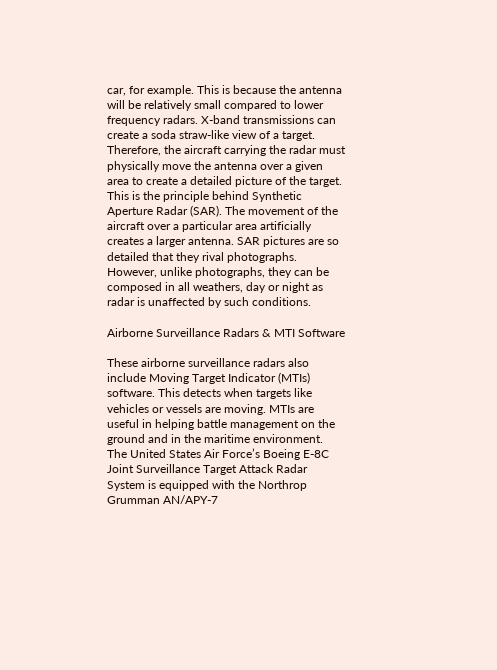car, for example. This is because the antenna will be relatively small compared to lower frequency radars. X-band transmissions can create a soda straw-like view of a target. Therefore, the aircraft carrying the radar must physically move the antenna over a given area to create a detailed picture of the target. This is the principle behind Synthetic Aperture Radar (SAR). The movement of the aircraft over a particular area artificially creates a larger antenna. SAR pictures are so detailed that they rival photographs. However, unlike photographs, they can be composed in all weathers, day or night as radar is unaffected by such conditions.

Airborne Surveillance Radars & MTI Software

These airborne surveillance radars also include Moving Target Indicator (MTIs) software. This detects when targets like vehicles or vessels are moving. MTIs are useful in helping battle management on the ground and in the maritime environment. The United States Air Force’s Boeing E-8C Joint Surveillance Target Attack Radar System is equipped with the Northrop Grumman AN/APY-7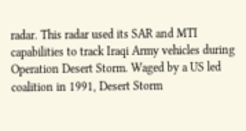radar. This radar used its SAR and MTI capabilities to track Iraqi Army vehicles during Operation Desert Storm. Waged by a US led coalition in 1991, Desert Storm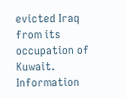evicted Iraq from its occupation of Kuwait. Information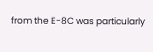from the E-8C was particularly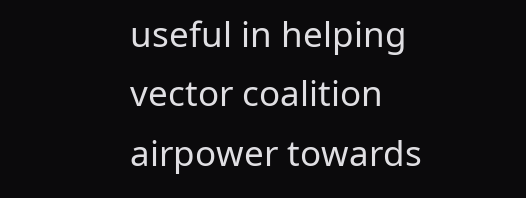useful in helping vector coalition airpower towards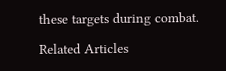these targets during combat.

Related Articles